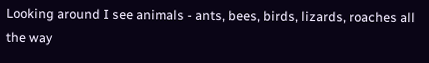Looking around I see animals - ants, bees, birds, lizards, roaches all the way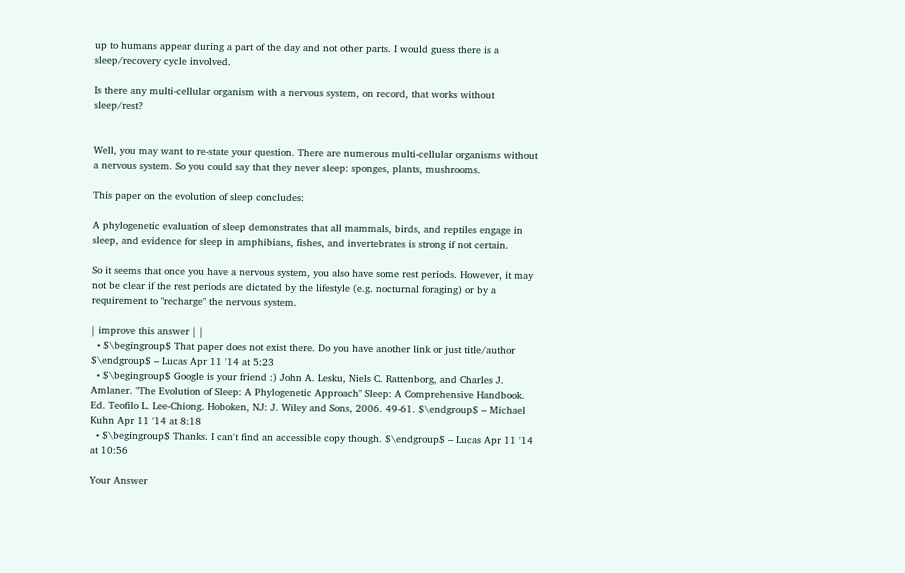up to humans appear during a part of the day and not other parts. I would guess there is a sleep/recovery cycle involved.

Is there any multi-cellular organism with a nervous system, on record, that works without sleep/rest?


Well, you may want to re-state your question. There are numerous multi-cellular organisms without a nervous system. So you could say that they never sleep: sponges, plants, mushrooms.

This paper on the evolution of sleep concludes:

A phylogenetic evaluation of sleep demonstrates that all mammals, birds, and reptiles engage in sleep, and evidence for sleep in amphibians, fishes, and invertebrates is strong if not certain.

So it seems that once you have a nervous system, you also have some rest periods. However, it may not be clear if the rest periods are dictated by the lifestyle (e.g. nocturnal foraging) or by a requirement to "recharge" the nervous system.

| improve this answer | |
  • $\begingroup$ That paper does not exist there. Do you have another link or just title/author $\endgroup$ – Lucas Apr 11 '14 at 5:23
  • $\begingroup$ Google is your friend :) John A. Lesku, Niels C. Rattenborg, and Charles J. Amlaner. "The Evolution of Sleep: A Phylogenetic Approach" Sleep: A Comprehensive Handbook. Ed. Teofilo L. Lee-Chiong. Hoboken, NJ: J. Wiley and Sons, 2006. 49-61. $\endgroup$ – Michael Kuhn Apr 11 '14 at 8:18
  • $\begingroup$ Thanks. I can't find an accessible copy though. $\endgroup$ – Lucas Apr 11 '14 at 10:56

Your Answer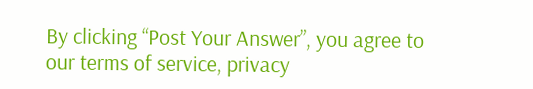By clicking “Post Your Answer”, you agree to our terms of service, privacy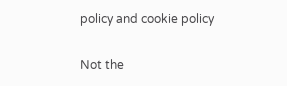policy and cookie policy

Not the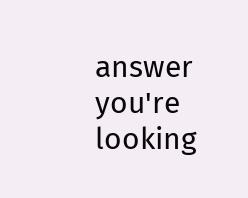answer you're looking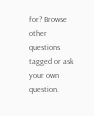for? Browse other questions tagged or ask your own question.